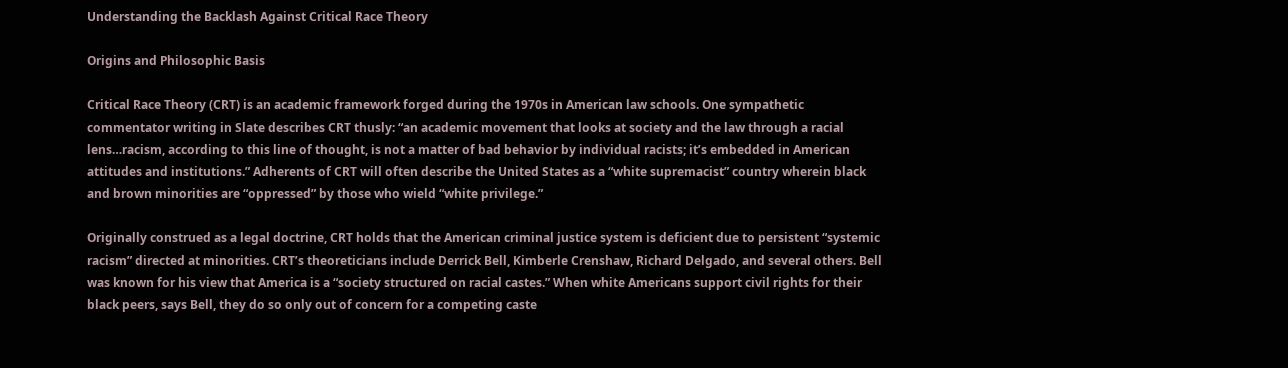Understanding the Backlash Against Critical Race Theory

Origins and Philosophic Basis

Critical Race Theory (CRT) is an academic framework forged during the 1970s in American law schools. One sympathetic commentator writing in Slate describes CRT thusly: “an academic movement that looks at society and the law through a racial lens…racism, according to this line of thought, is not a matter of bad behavior by individual racists; it’s embedded in American attitudes and institutions.” Adherents of CRT will often describe the United States as a “white supremacist” country wherein black and brown minorities are “oppressed” by those who wield “white privilege.”

Originally construed as a legal doctrine, CRT holds that the American criminal justice system is deficient due to persistent “systemic racism” directed at minorities. CRT’s theoreticians include Derrick Bell, Kimberle Crenshaw, Richard Delgado, and several others. Bell was known for his view that America is a “society structured on racial castes.” When white Americans support civil rights for their black peers, says Bell, they do so only out of concern for a competing caste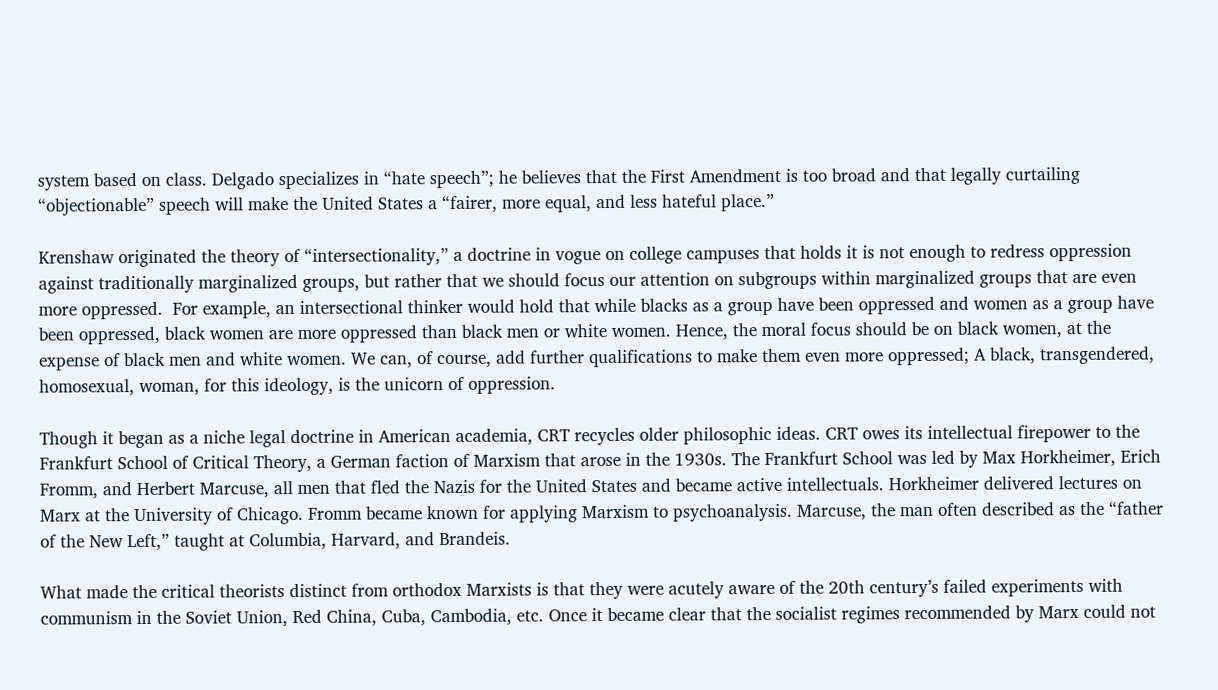system based on class. Delgado specializes in “hate speech”; he believes that the First Amendment is too broad and that legally curtailing “objectionable” speech will make the United States a “fairer, more equal, and less hateful place.”

Krenshaw originated the theory of “intersectionality,” a doctrine in vogue on college campuses that holds it is not enough to redress oppression against traditionally marginalized groups, but rather that we should focus our attention on subgroups within marginalized groups that are even more oppressed.  For example, an intersectional thinker would hold that while blacks as a group have been oppressed and women as a group have been oppressed, black women are more oppressed than black men or white women. Hence, the moral focus should be on black women, at the expense of black men and white women. We can, of course, add further qualifications to make them even more oppressed; A black, transgendered, homosexual, woman, for this ideology, is the unicorn of oppression.

Though it began as a niche legal doctrine in American academia, CRT recycles older philosophic ideas. CRT owes its intellectual firepower to the Frankfurt School of Critical Theory, a German faction of Marxism that arose in the 1930s. The Frankfurt School was led by Max Horkheimer, Erich Fromm, and Herbert Marcuse, all men that fled the Nazis for the United States and became active intellectuals. Horkheimer delivered lectures on Marx at the University of Chicago. Fromm became known for applying Marxism to psychoanalysis. Marcuse, the man often described as the “father of the New Left,” taught at Columbia, Harvard, and Brandeis.

What made the critical theorists distinct from orthodox Marxists is that they were acutely aware of the 20th century’s failed experiments with communism in the Soviet Union, Red China, Cuba, Cambodia, etc. Once it became clear that the socialist regimes recommended by Marx could not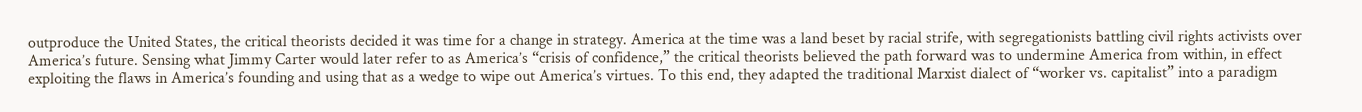outproduce the United States, the critical theorists decided it was time for a change in strategy. America at the time was a land beset by racial strife, with segregationists battling civil rights activists over America’s future. Sensing what Jimmy Carter would later refer to as America’s “crisis of confidence,” the critical theorists believed the path forward was to undermine America from within, in effect exploiting the flaws in America’s founding and using that as a wedge to wipe out America’s virtues. To this end, they adapted the traditional Marxist dialect of “worker vs. capitalist” into a paradigm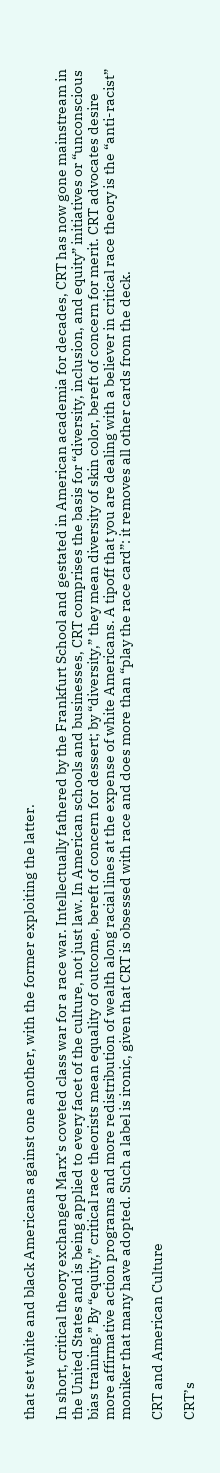that set white and black Americans against one another, with the former exploiting the latter.

In short, critical theory exchanged Marx’s coveted class war for a race war. Intellectually fathered by the Frankfurt School and gestated in American academia for decades, CRT has now gone mainstream in the United States and is being applied to every facet of the culture, not just law. In American schools and businesses, CRT comprises the basis for “diversity, inclusion, and equity” initiatives or “unconscious bias training.” By “equity,” critical race theorists mean equality of outcome, bereft of concern for dessert; by “diversity,” they mean diversity of skin color, bereft of concern for merit. CRT advocates desire more affirmative action programs and more redistribution of wealth along racial lines at the expense of white Americans. A tipoff that you are dealing with a believer in critical race theory is the “anti-racist” moniker that many have adopted. Such a label is ironic, given that CRT is obsessed with race and does more than “play the race card”: it removes all other cards from the deck.

CRT and American Culture

CRT’s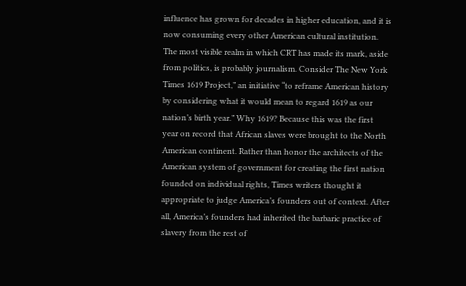influence has grown for decades in higher education, and it is now consuming every other American cultural institution. The most visible realm in which CRT has made its mark, aside from politics, is probably journalism. Consider The New York Times 1619 Project,” an initiative “to reframe American history by considering what it would mean to regard 1619 as our nation’s birth year.” Why 1619? Because this was the first year on record that African slaves were brought to the North American continent. Rather than honor the architects of the American system of government for creating the first nation founded on individual rights, Times writers thought it appropriate to judge America’s founders out of context. After all, America’s founders had inherited the barbaric practice of slavery from the rest of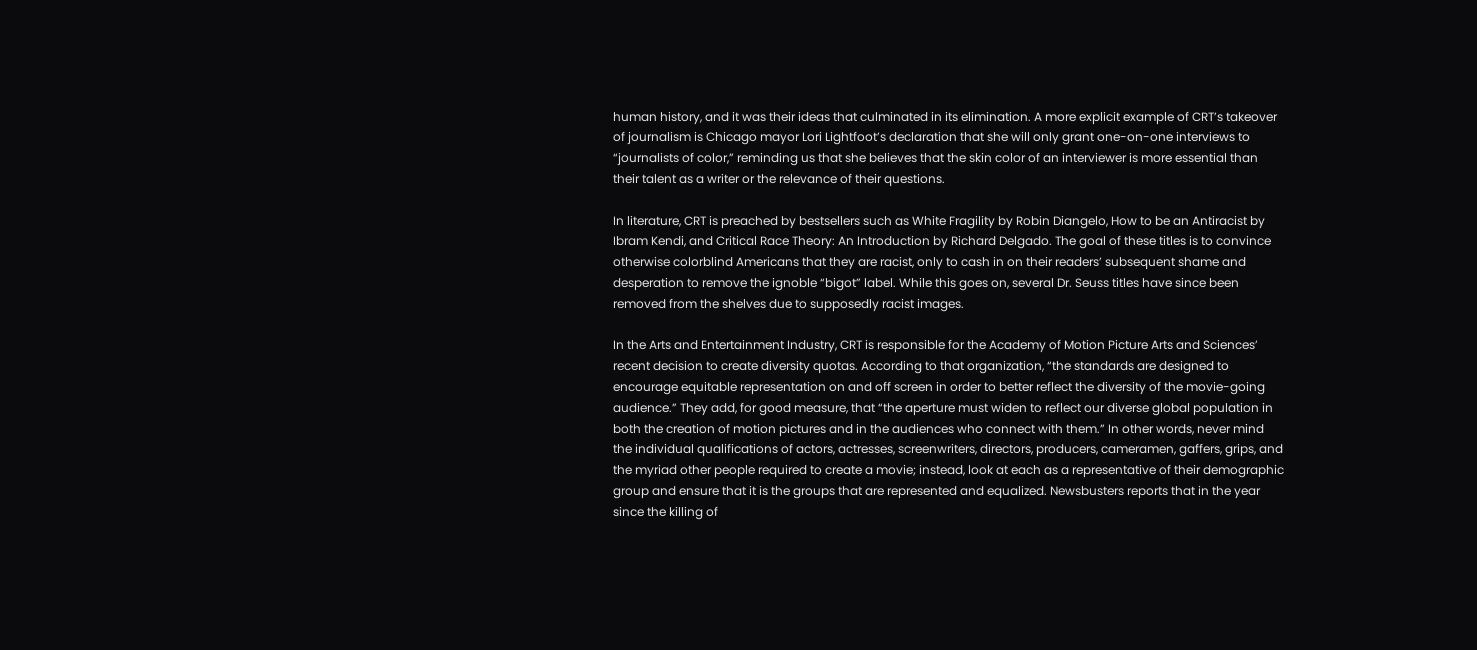human history, and it was their ideas that culminated in its elimination. A more explicit example of CRT’s takeover of journalism is Chicago mayor Lori Lightfoot’s declaration that she will only grant one-on-one interviews to “journalists of color,” reminding us that she believes that the skin color of an interviewer is more essential than their talent as a writer or the relevance of their questions.

In literature, CRT is preached by bestsellers such as White Fragility by Robin Diangelo, How to be an Antiracist by Ibram Kendi, and Critical Race Theory: An Introduction by Richard Delgado. The goal of these titles is to convince otherwise colorblind Americans that they are racist, only to cash in on their readers’ subsequent shame and desperation to remove the ignoble “bigot” label. While this goes on, several Dr. Seuss titles have since been removed from the shelves due to supposedly racist images.

In the Arts and Entertainment Industry, CRT is responsible for the Academy of Motion Picture Arts and Sciences’ recent decision to create diversity quotas. According to that organization, “the standards are designed to encourage equitable representation on and off screen in order to better reflect the diversity of the movie-going audience.” They add, for good measure, that “the aperture must widen to reflect our diverse global population in both the creation of motion pictures and in the audiences who connect with them.” In other words, never mind the individual qualifications of actors, actresses, screenwriters, directors, producers, cameramen, gaffers, grips, and the myriad other people required to create a movie; instead, look at each as a representative of their demographic group and ensure that it is the groups that are represented and equalized. Newsbusters reports that in the year since the killing of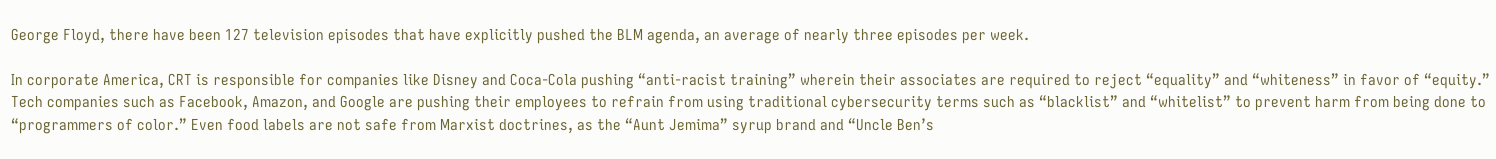George Floyd, there have been 127 television episodes that have explicitly pushed the BLM agenda, an average of nearly three episodes per week.

In corporate America, CRT is responsible for companies like Disney and Coca-Cola pushing “anti-racist training” wherein their associates are required to reject “equality” and “whiteness” in favor of “equity.” Tech companies such as Facebook, Amazon, and Google are pushing their employees to refrain from using traditional cybersecurity terms such as “blacklist” and “whitelist” to prevent harm from being done to “programmers of color.” Even food labels are not safe from Marxist doctrines, as the “Aunt Jemima” syrup brand and “Uncle Ben’s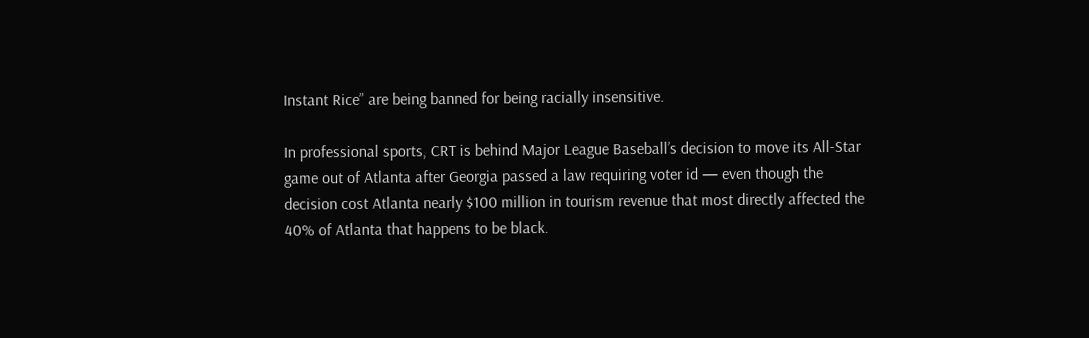Instant Rice” are being banned for being racially insensitive.

In professional sports, CRT is behind Major League Baseball’s decision to move its All-Star game out of Atlanta after Georgia passed a law requiring voter id — even though the decision cost Atlanta nearly $100 million in tourism revenue that most directly affected the 40% of Atlanta that happens to be black.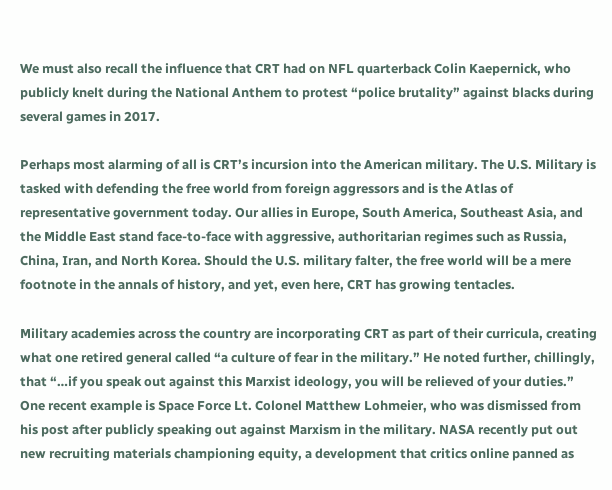We must also recall the influence that CRT had on NFL quarterback Colin Kaepernick, who publicly knelt during the National Anthem to protest “police brutality” against blacks during several games in 2017.

Perhaps most alarming of all is CRT’s incursion into the American military. The U.S. Military is tasked with defending the free world from foreign aggressors and is the Atlas of representative government today. Our allies in Europe, South America, Southeast Asia, and the Middle East stand face-to-face with aggressive, authoritarian regimes such as Russia, China, Iran, and North Korea. Should the U.S. military falter, the free world will be a mere footnote in the annals of history, and yet, even here, CRT has growing tentacles.

Military academies across the country are incorporating CRT as part of their curricula, creating what one retired general called “a culture of fear in the military.” He noted further, chillingly, that “…if you speak out against this Marxist ideology, you will be relieved of your duties.” One recent example is Space Force Lt. Colonel Matthew Lohmeier, who was dismissed from his post after publicly speaking out against Marxism in the military. NASA recently put out new recruiting materials championing equity, a development that critics online panned as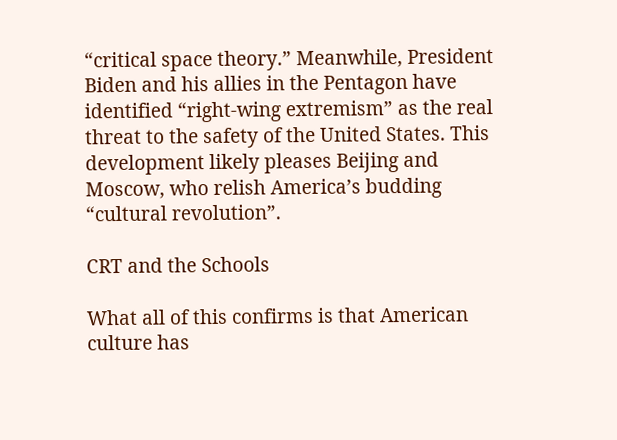“critical space theory.” Meanwhile, President Biden and his allies in the Pentagon have identified “right-wing extremism” as the real threat to the safety of the United States. This development likely pleases Beijing and Moscow, who relish America’s budding “cultural revolution”.

CRT and the Schools

What all of this confirms is that American culture has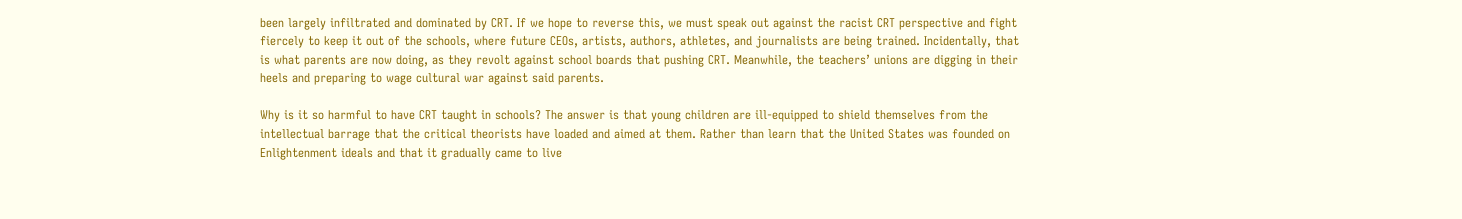been largely infiltrated and dominated by CRT. If we hope to reverse this, we must speak out against the racist CRT perspective and fight fiercely to keep it out of the schools, where future CEOs, artists, authors, athletes, and journalists are being trained. Incidentally, that is what parents are now doing, as they revolt against school boards that pushing CRT. Meanwhile, the teachers’ unions are digging in their heels and preparing to wage cultural war against said parents.

Why is it so harmful to have CRT taught in schools? The answer is that young children are ill-equipped to shield themselves from the intellectual barrage that the critical theorists have loaded and aimed at them. Rather than learn that the United States was founded on Enlightenment ideals and that it gradually came to live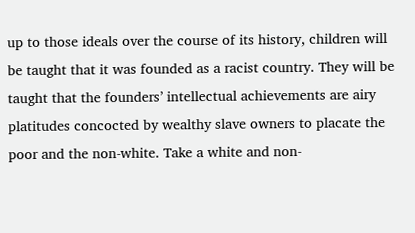up to those ideals over the course of its history, children will be taught that it was founded as a racist country. They will be taught that the founders’ intellectual achievements are airy platitudes concocted by wealthy slave owners to placate the poor and the non-white. Take a white and non-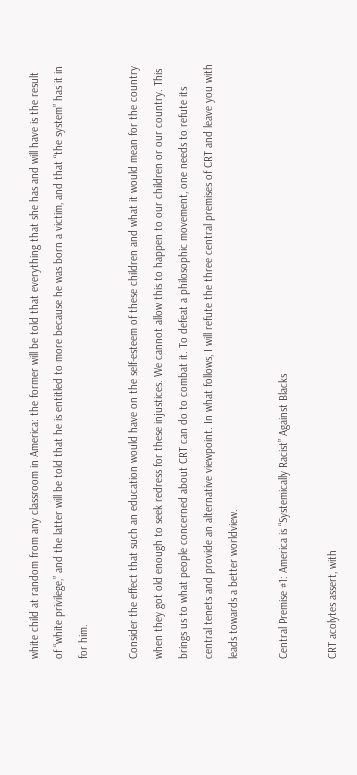white child at random from any classroom in America: the former will be told that everything that she has and will have is the result of “white privilege,” and the latter will be told that he is entitled to more because he was born a victim, and that “the system” has it in for him.

Consider the effect that such an education would have on the self-esteem of these children and what it would mean for the country when they got old enough to seek redress for these injustices. We cannot allow this to happen to our children or our country. This brings us to what people concerned about CRT can do to combat it. To defeat a philosophic movement, one needs to refute its central tenets and provide an alternative viewpoint. In what follows, I will refute the three central premises of CRT and leave you with leads towards a better worldview.

Central Premise #1: America is “Systemically Racist” Against Blacks

CRT acolytes assert, with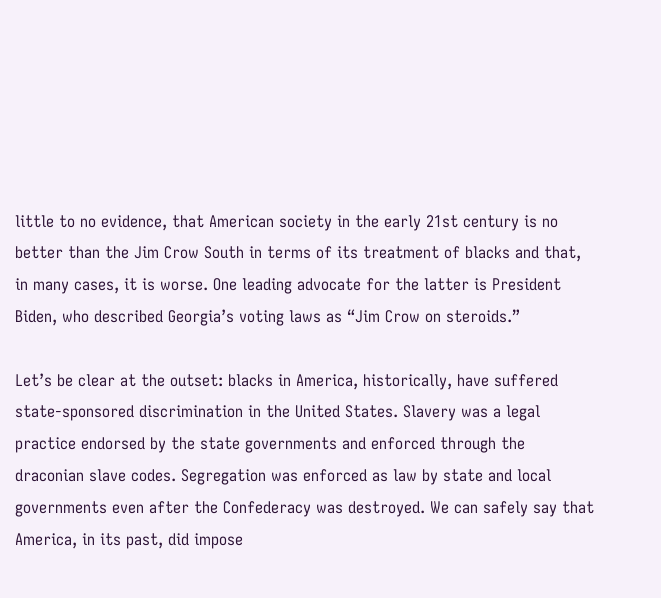little to no evidence, that American society in the early 21st century is no better than the Jim Crow South in terms of its treatment of blacks and that, in many cases, it is worse. One leading advocate for the latter is President Biden, who described Georgia’s voting laws as “Jim Crow on steroids.”

Let’s be clear at the outset: blacks in America, historically, have suffered state-sponsored discrimination in the United States. Slavery was a legal practice endorsed by the state governments and enforced through the draconian slave codes. Segregation was enforced as law by state and local governments even after the Confederacy was destroyed. We can safely say that America, in its past, did impose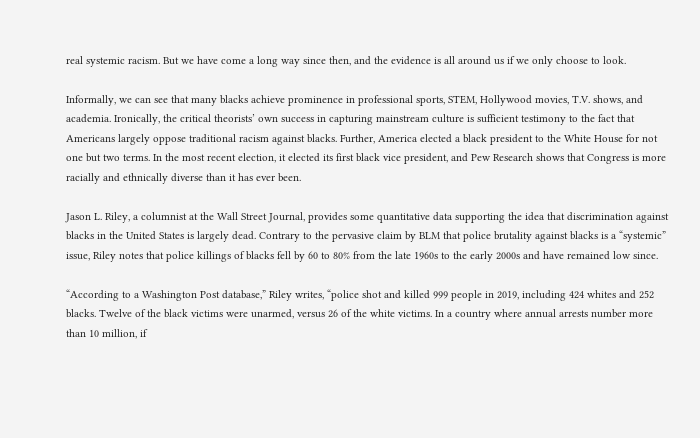real systemic racism. But we have come a long way since then, and the evidence is all around us if we only choose to look.

Informally, we can see that many blacks achieve prominence in professional sports, STEM, Hollywood movies, T.V. shows, and academia. Ironically, the critical theorists’ own success in capturing mainstream culture is sufficient testimony to the fact that Americans largely oppose traditional racism against blacks. Further, America elected a black president to the White House for not one but two terms. In the most recent election, it elected its first black vice president, and Pew Research shows that Congress is more racially and ethnically diverse than it has ever been.

Jason L. Riley, a columnist at the Wall Street Journal, provides some quantitative data supporting the idea that discrimination against blacks in the United States is largely dead. Contrary to the pervasive claim by BLM that police brutality against blacks is a “systemic” issue, Riley notes that police killings of blacks fell by 60 to 80% from the late 1960s to the early 2000s and have remained low since.

“According to a Washington Post database,” Riley writes, “police shot and killed 999 people in 2019, including 424 whites and 252 blacks. Twelve of the black victims were unarmed, versus 26 of the white victims. In a country where annual arrests number more than 10 million, if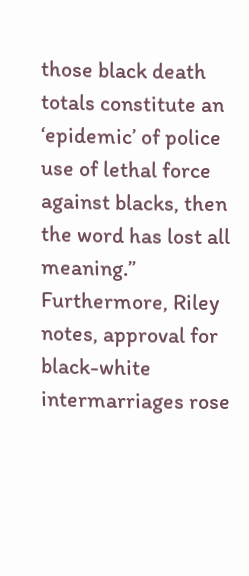those black death totals constitute an ‘epidemic’ of police use of lethal force against blacks, then the word has lost all meaning.” Furthermore, Riley notes, approval for black-white intermarriages rose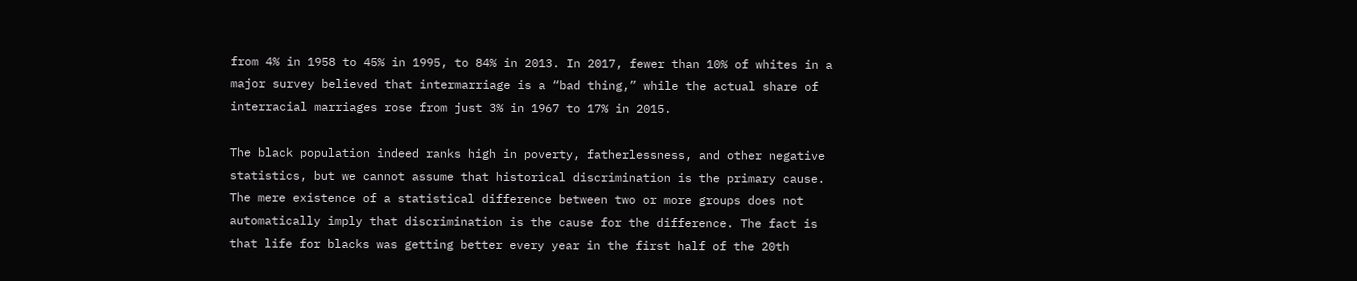from 4% in 1958 to 45% in 1995, to 84% in 2013. In 2017, fewer than 10% of whites in a major survey believed that intermarriage is a “bad thing,” while the actual share of interracial marriages rose from just 3% in 1967 to 17% in 2015.

The black population indeed ranks high in poverty, fatherlessness, and other negative statistics, but we cannot assume that historical discrimination is the primary cause. The mere existence of a statistical difference between two or more groups does not automatically imply that discrimination is the cause for the difference. The fact is that life for blacks was getting better every year in the first half of the 20th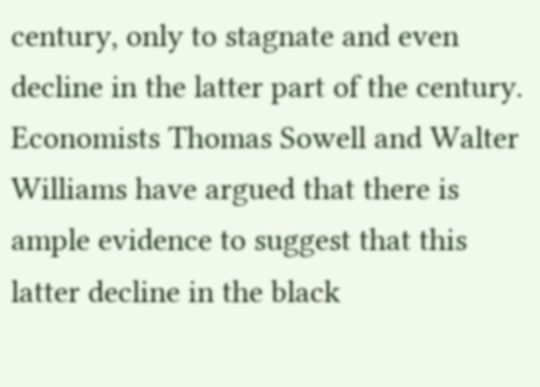century, only to stagnate and even decline in the latter part of the century. Economists Thomas Sowell and Walter Williams have argued that there is ample evidence to suggest that this latter decline in the black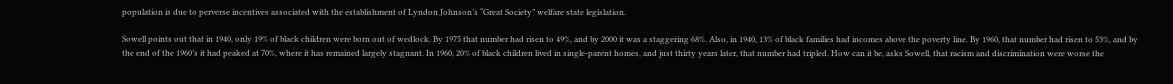population is due to perverse incentives associated with the establishment of Lyndon Johnson’s “Great Society” welfare state legislation.

Sowell points out that in 1940, only 19% of black children were born out of wedlock. By 1975 that number had risen to 49%, and by 2000 it was a staggering 68%. Also, in 1940, 13% of black families had incomes above the poverty line. By 1960, that number had risen to 53%, and by the end of the 1960’s it had peaked at 70%, where it has remained largely stagnant. In 1960, 20% of black children lived in single-parent homes, and just thirty years later, that number had tripled. How can it be, asks Sowell, that racism and discrimination were worse the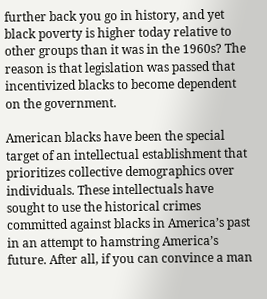further back you go in history, and yet black poverty is higher today relative to other groups than it was in the 1960s? The reason is that legislation was passed that incentivized blacks to become dependent on the government.

American blacks have been the special target of an intellectual establishment that prioritizes collective demographics over individuals. These intellectuals have sought to use the historical crimes committed against blacks in America’s past in an attempt to hamstring America’s future. After all, if you can convince a man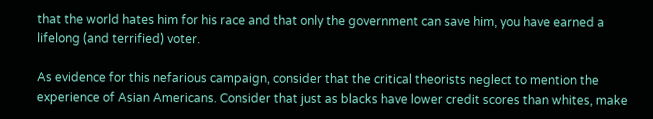that the world hates him for his race and that only the government can save him, you have earned a lifelong (and terrified) voter.

As evidence for this nefarious campaign, consider that the critical theorists neglect to mention the experience of Asian Americans. Consider that just as blacks have lower credit scores than whites, make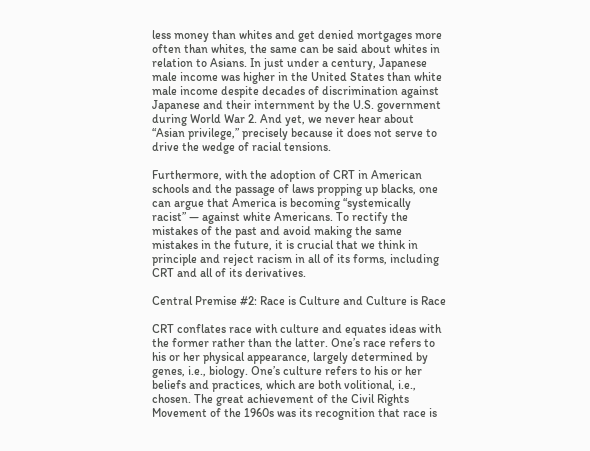less money than whites and get denied mortgages more often than whites, the same can be said about whites in relation to Asians. In just under a century, Japanese male income was higher in the United States than white male income despite decades of discrimination against Japanese and their internment by the U.S. government during World War 2. And yet, we never hear about “Asian privilege,” precisely because it does not serve to drive the wedge of racial tensions.

Furthermore, with the adoption of CRT in American schools and the passage of laws propping up blacks, one can argue that America is becoming “systemically racist” — against white Americans. To rectify the mistakes of the past and avoid making the same mistakes in the future, it is crucial that we think in principle and reject racism in all of its forms, including CRT and all of its derivatives.

Central Premise #2: Race is Culture and Culture is Race

CRT conflates race with culture and equates ideas with the former rather than the latter. One’s race refers to his or her physical appearance, largely determined by genes, i.e., biology. One’s culture refers to his or her beliefs and practices, which are both volitional, i.e., chosen. The great achievement of the Civil Rights Movement of the 1960s was its recognition that race is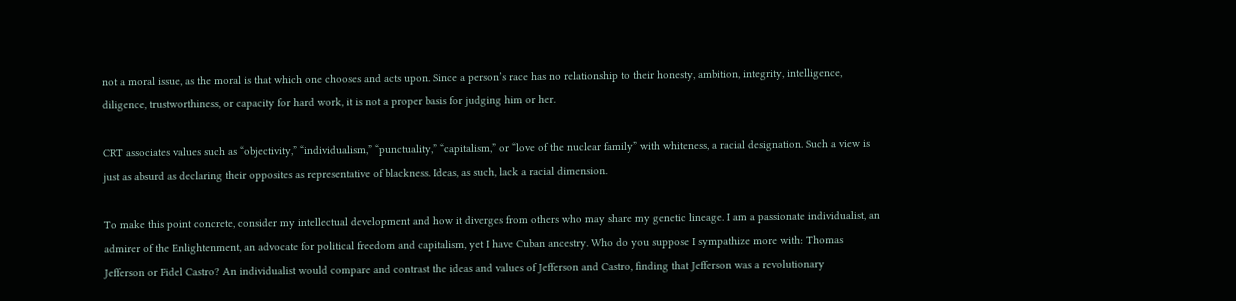not a moral issue, as the moral is that which one chooses and acts upon. Since a person’s race has no relationship to their honesty, ambition, integrity, intelligence, diligence, trustworthiness, or capacity for hard work, it is not a proper basis for judging him or her.

CRT associates values such as “objectivity,” “individualism,” “punctuality,” “capitalism,” or “love of the nuclear family” with whiteness, a racial designation. Such a view is just as absurd as declaring their opposites as representative of blackness. Ideas, as such, lack a racial dimension.

To make this point concrete, consider my intellectual development and how it diverges from others who may share my genetic lineage. I am a passionate individualist, an admirer of the Enlightenment, an advocate for political freedom and capitalism, yet I have Cuban ancestry. Who do you suppose I sympathize more with: Thomas Jefferson or Fidel Castro? An individualist would compare and contrast the ideas and values of Jefferson and Castro, finding that Jefferson was a revolutionary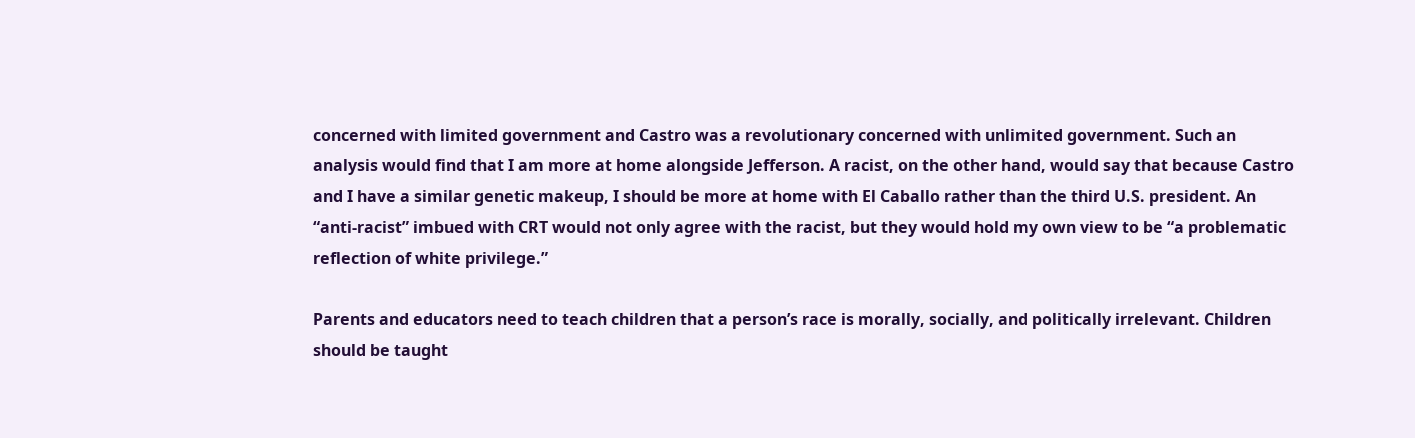concerned with limited government and Castro was a revolutionary concerned with unlimited government. Such an analysis would find that I am more at home alongside Jefferson. A racist, on the other hand, would say that because Castro and I have a similar genetic makeup, I should be more at home with El Caballo rather than the third U.S. president. An “anti-racist” imbued with CRT would not only agree with the racist, but they would hold my own view to be “a problematic reflection of white privilege.”

Parents and educators need to teach children that a person’s race is morally, socially, and politically irrelevant. Children should be taught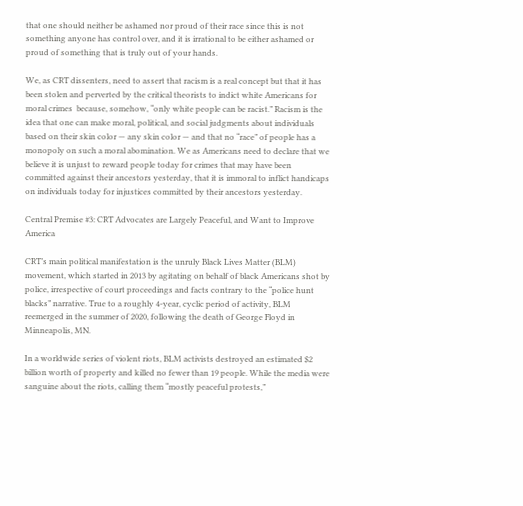that one should neither be ashamed nor proud of their race since this is not something anyone has control over, and it is irrational to be either ashamed or proud of something that is truly out of your hands.

We, as CRT dissenters, need to assert that racism is a real concept but that it has been stolen and perverted by the critical theorists to indict white Americans for moral crimes  because, somehow, “only white people can be racist.” Racism is the idea that one can make moral, political, and social judgments about individuals based on their skin color — any skin color — and that no “race” of people has a monopoly on such a moral abomination. We as Americans need to declare that we believe it is unjust to reward people today for crimes that may have been committed against their ancestors yesterday, that it is immoral to inflict handicaps on individuals today for injustices committed by their ancestors yesterday.

Central Premise #3: CRT Advocates are Largely Peaceful, and Want to Improve America

CRT’s main political manifestation is the unruly Black Lives Matter (BLM) movement, which started in 2013 by agitating on behalf of black Americans shot by police, irrespective of court proceedings and facts contrary to the “police hunt blacks” narrative. True to a roughly 4-year, cyclic period of activity, BLM reemerged in the summer of 2020, following the death of George Floyd in Minneapolis, MN.

In a worldwide series of violent riots, BLM activists destroyed an estimated $2 billion worth of property and killed no fewer than 19 people. While the media were sanguine about the riots, calling them “mostly peaceful protests,”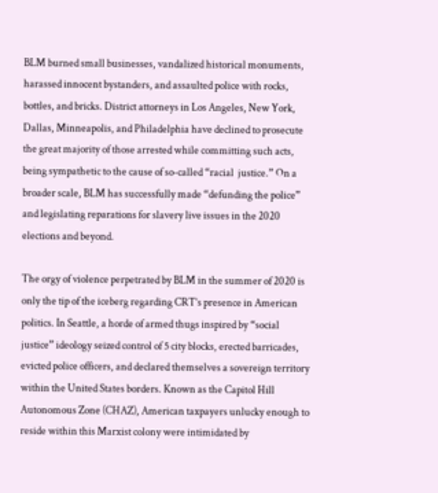BLM burned small businesses, vandalized historical monuments, harassed innocent bystanders, and assaulted police with rocks, bottles, and bricks. District attorneys in Los Angeles, New York, Dallas, Minneapolis, and Philadelphia have declined to prosecute the great majority of those arrested while committing such acts, being sympathetic to the cause of so-called “racial  justice.” On a broader scale, BLM has successfully made “defunding the police” and legislating reparations for slavery live issues in the 2020 elections and beyond.

The orgy of violence perpetrated by BLM in the summer of 2020 is only the tip of the iceberg regarding CRT’s presence in American politics. In Seattle, a horde of armed thugs inspired by “social justice” ideology seized control of 5 city blocks, erected barricades, evicted police officers, and declared themselves a sovereign territory within the United States borders. Known as the Capitol Hill Autonomous Zone (CHAZ), American taxpayers unlucky enough to reside within this Marxist colony were intimidated by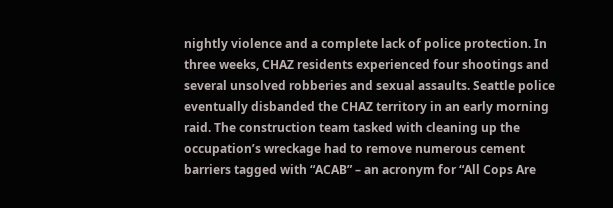nightly violence and a complete lack of police protection. In three weeks, CHAZ residents experienced four shootings and several unsolved robberies and sexual assaults. Seattle police eventually disbanded the CHAZ territory in an early morning raid. The construction team tasked with cleaning up the occupation’s wreckage had to remove numerous cement barriers tagged with “ACAB” – an acronym for “All Cops Are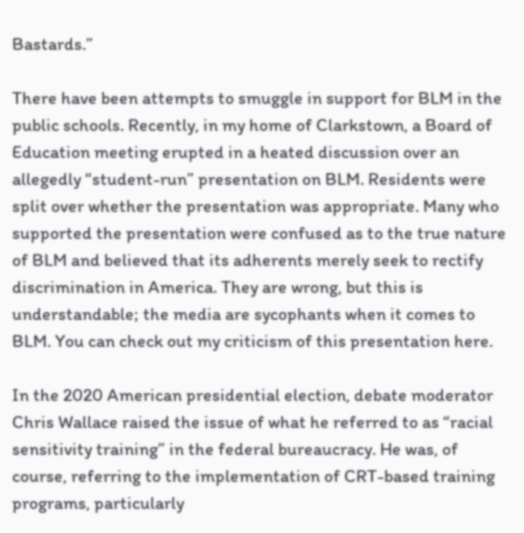Bastards.”

There have been attempts to smuggle in support for BLM in the public schools. Recently, in my home of Clarkstown, a Board of Education meeting erupted in a heated discussion over an allegedly “student-run” presentation on BLM. Residents were split over whether the presentation was appropriate. Many who supported the presentation were confused as to the true nature of BLM and believed that its adherents merely seek to rectify discrimination in America. They are wrong, but this is understandable; the media are sycophants when it comes to BLM. You can check out my criticism of this presentation here.

In the 2020 American presidential election, debate moderator Chris Wallace raised the issue of what he referred to as “racial sensitivity training” in the federal bureaucracy. He was, of course, referring to the implementation of CRT-based training programs, particularly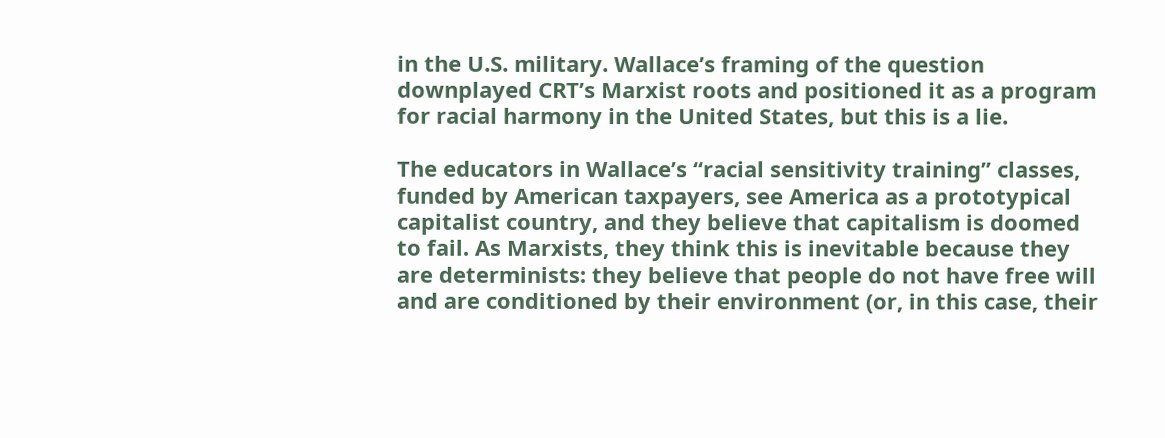in the U.S. military. Wallace’s framing of the question downplayed CRT’s Marxist roots and positioned it as a program for racial harmony in the United States, but this is a lie.

The educators in Wallace’s “racial sensitivity training” classes, funded by American taxpayers, see America as a prototypical capitalist country, and they believe that capitalism is doomed to fail. As Marxists, they think this is inevitable because they are determinists: they believe that people do not have free will and are conditioned by their environment (or, in this case, their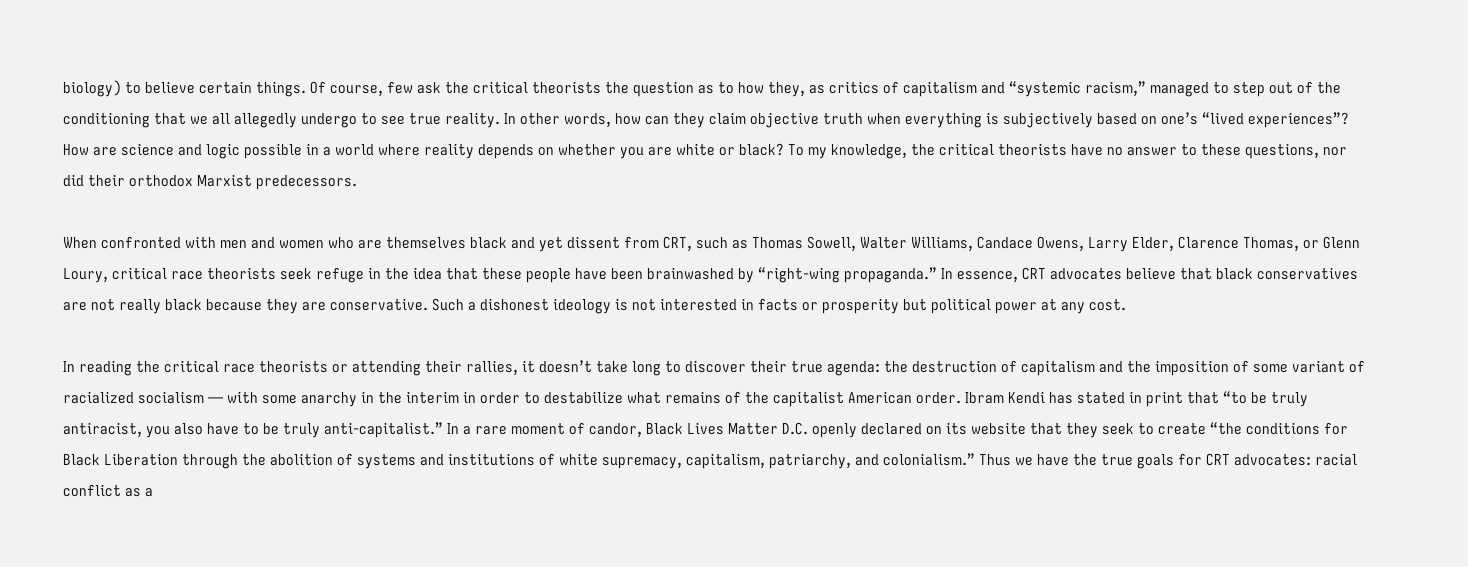biology) to believe certain things. Of course, few ask the critical theorists the question as to how they, as critics of capitalism and “systemic racism,” managed to step out of the conditioning that we all allegedly undergo to see true reality. In other words, how can they claim objective truth when everything is subjectively based on one’s “lived experiences”? How are science and logic possible in a world where reality depends on whether you are white or black? To my knowledge, the critical theorists have no answer to these questions, nor did their orthodox Marxist predecessors.

When confronted with men and women who are themselves black and yet dissent from CRT, such as Thomas Sowell, Walter Williams, Candace Owens, Larry Elder, Clarence Thomas, or Glenn Loury, critical race theorists seek refuge in the idea that these people have been brainwashed by “right-wing propaganda.” In essence, CRT advocates believe that black conservatives are not really black because they are conservative. Such a dishonest ideology is not interested in facts or prosperity but political power at any cost.

In reading the critical race theorists or attending their rallies, it doesn’t take long to discover their true agenda: the destruction of capitalism and the imposition of some variant of racialized socialism — with some anarchy in the interim in order to destabilize what remains of the capitalist American order. Ibram Kendi has stated in print that “to be truly antiracist, you also have to be truly anti-capitalist.” In a rare moment of candor, Black Lives Matter D.C. openly declared on its website that they seek to create “the conditions for Black Liberation through the abolition of systems and institutions of white supremacy, capitalism, patriarchy, and colonialism.” Thus we have the true goals for CRT advocates: racial conflict as a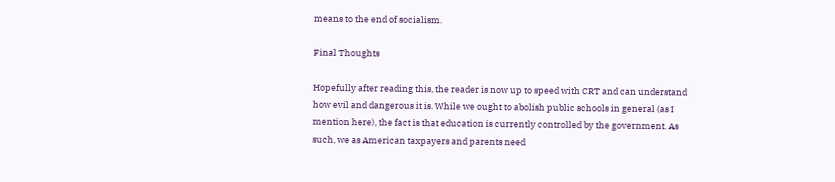means to the end of socialism.

Final Thoughts

Hopefully after reading this, the reader is now up to speed with CRT and can understand how evil and dangerous it is. While we ought to abolish public schools in general (as I mention here), the fact is that education is currently controlled by the government. As such, we as American taxpayers and parents need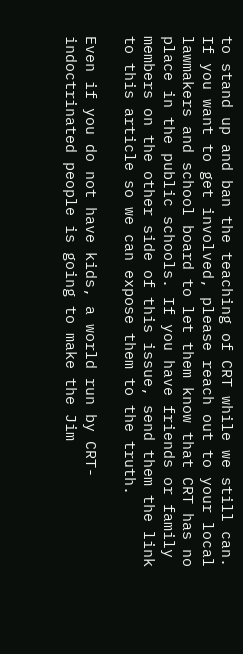to stand up and ban the teaching of CRT while we still can. If you want to get involved, please reach out to your local lawmakers and school board to let them know that CRT has no place in the public schools. If you have friends or family members on the other side of this issue, send them the link to this article so we can expose them to the truth.

Even if you do not have kids, a world run by CRT-indoctrinated people is going to make the Jim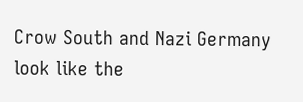Crow South and Nazi Germany look like the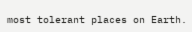most tolerant places on Earth.